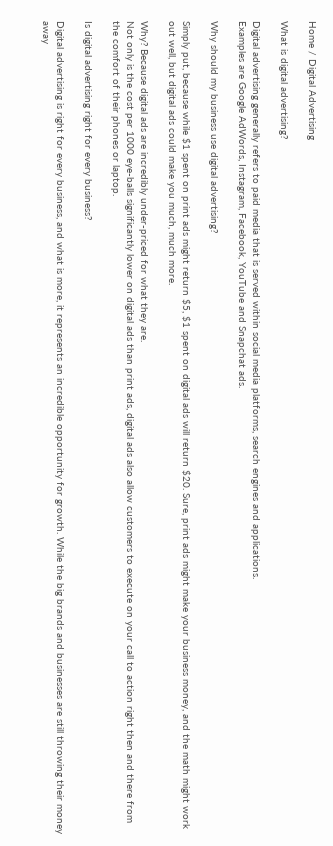Home / Digital Advertising

What is digital advertising?

Digital advertising generally refers to paid media that is served within social media platforms, search engines and applications.
Examples are Google AdWords, Instagram, Facebook, YouTube and Snapchat ads.

Why should my business use digital advertising?

Simply put, because while $1 spent on print ads might return $5, $1 spent on digital ads will return $20. Sure, print ads might make your business money, and the math might work out well, but digital ads could make you much, much more.

Why? Because digital ads are incredibly under-priced for what they are.
Not only is the cost per 1000 eye-balls significantly lower on digital ads than print ads, digital ads also allow customers to execute on your call to action right then and there from the comfort of their phones or laptop.

Is digital advertising right for every business?

Digital advertising is right for every business, and what is more, it represents an incredible opportunity for growth. While the big brands and businesses are still throwing their money away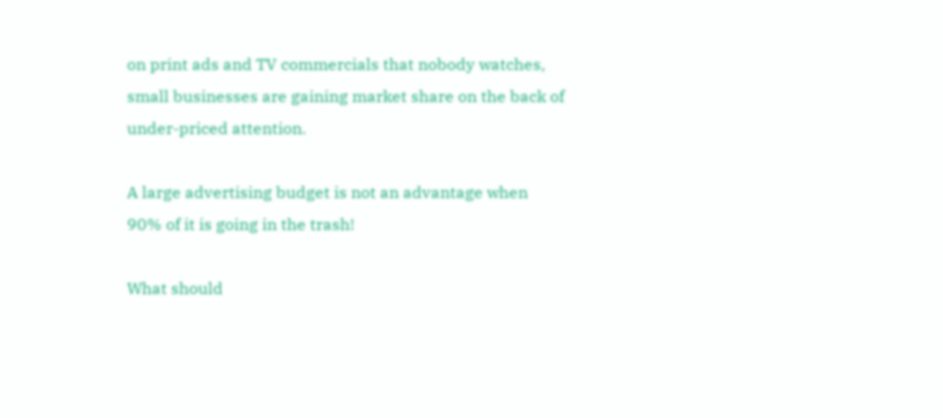on print ads and TV commercials that nobody watches, small businesses are gaining market share on the back of under-priced attention.

A large advertising budget is not an advantage when 90% of it is going in the trash!

What should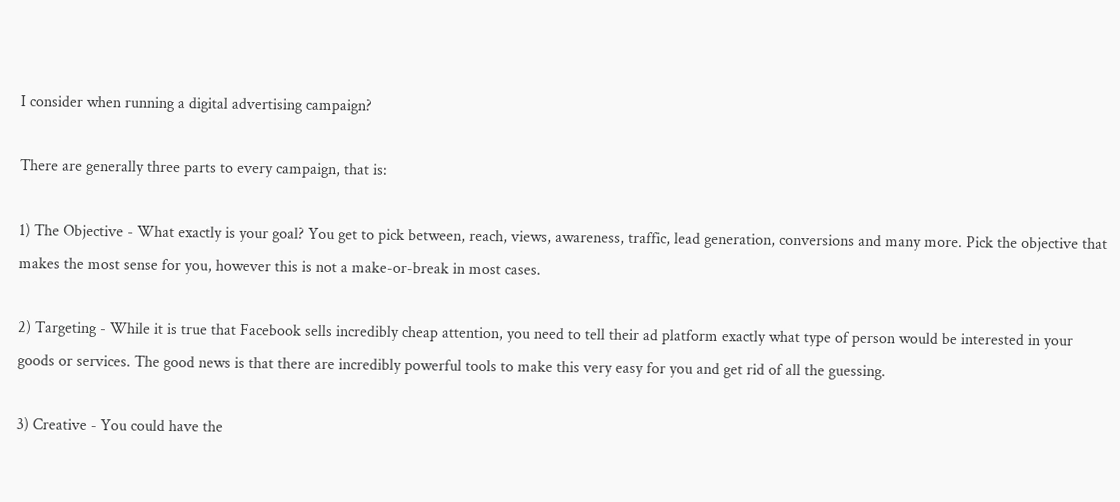I consider when running a digital advertising campaign?

There are generally three parts to every campaign, that is:

1) The Objective - What exactly is your goal? You get to pick between, reach, views, awareness, traffic, lead generation, conversions and many more. Pick the objective that makes the most sense for you, however this is not a make-or-break in most cases.

2) Targeting - While it is true that Facebook sells incredibly cheap attention, you need to tell their ad platform exactly what type of person would be interested in your goods or services. The good news is that there are incredibly powerful tools to make this very easy for you and get rid of all the guessing.

3) Creative - You could have the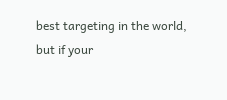best targeting in the world, but if your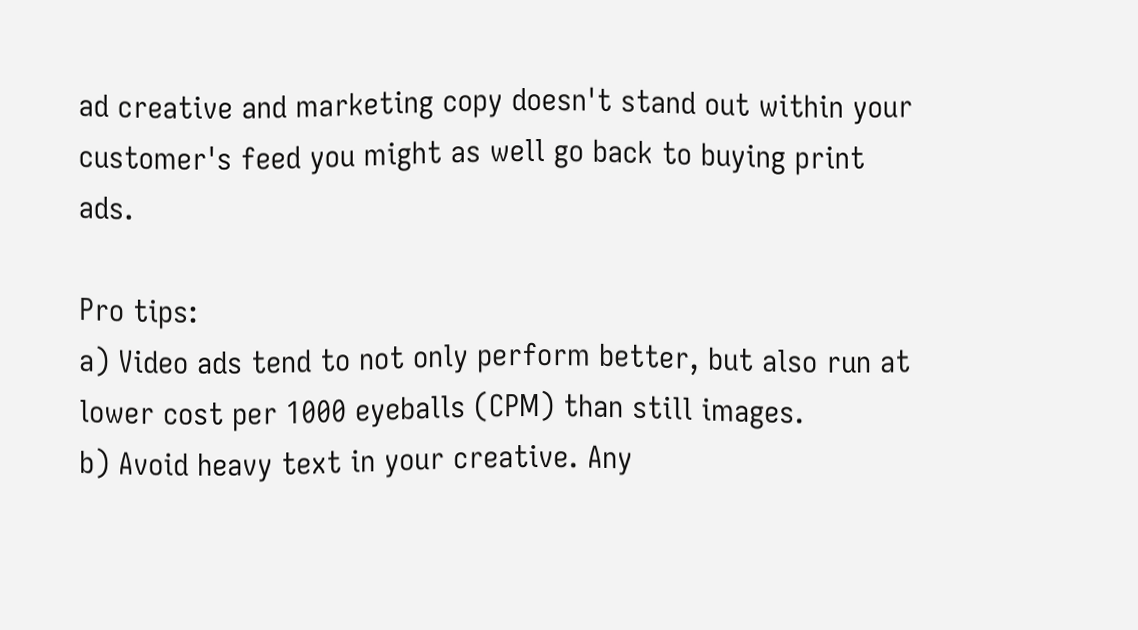ad creative and marketing copy doesn't stand out within your customer's feed you might as well go back to buying print ads.

Pro tips:
a) Video ads tend to not only perform better, but also run at lower cost per 1000 eyeballs (CPM) than still images.
b) Avoid heavy text in your creative. Any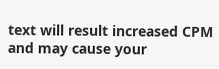text will result increased CPM and may cause your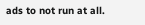ads to not run at all.